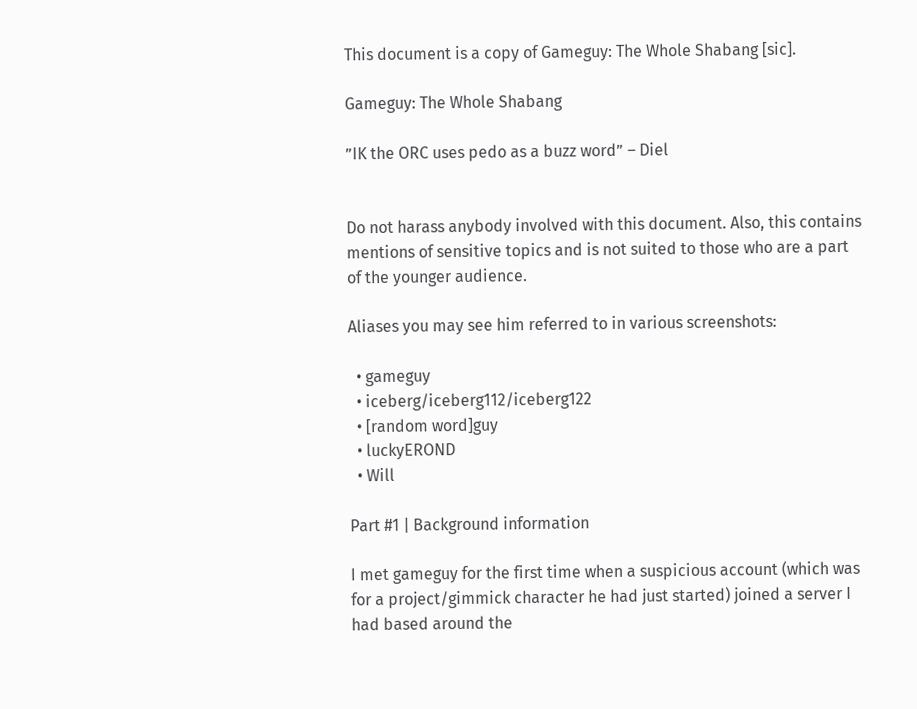This document is a copy of Gameguy: The Whole Shabang [sic].

Gameguy: The Whole Shabang

”IK the ORC uses pedo as a buzz word” – Diel


Do not harass anybody involved with this document. Also, this contains mentions of sensitive topics and is not suited to those who are a part of the younger audience.

Aliases you may see him referred to in various screenshots:

  • gameguy
  • iceberg/iceberg112/iceberg122
  • [random word]guy
  • luckyEROND
  • Will

Part #1 | Background information

I met gameguy for the first time when a suspicious account (which was for a project/gimmick character he had just started) joined a server I had based around the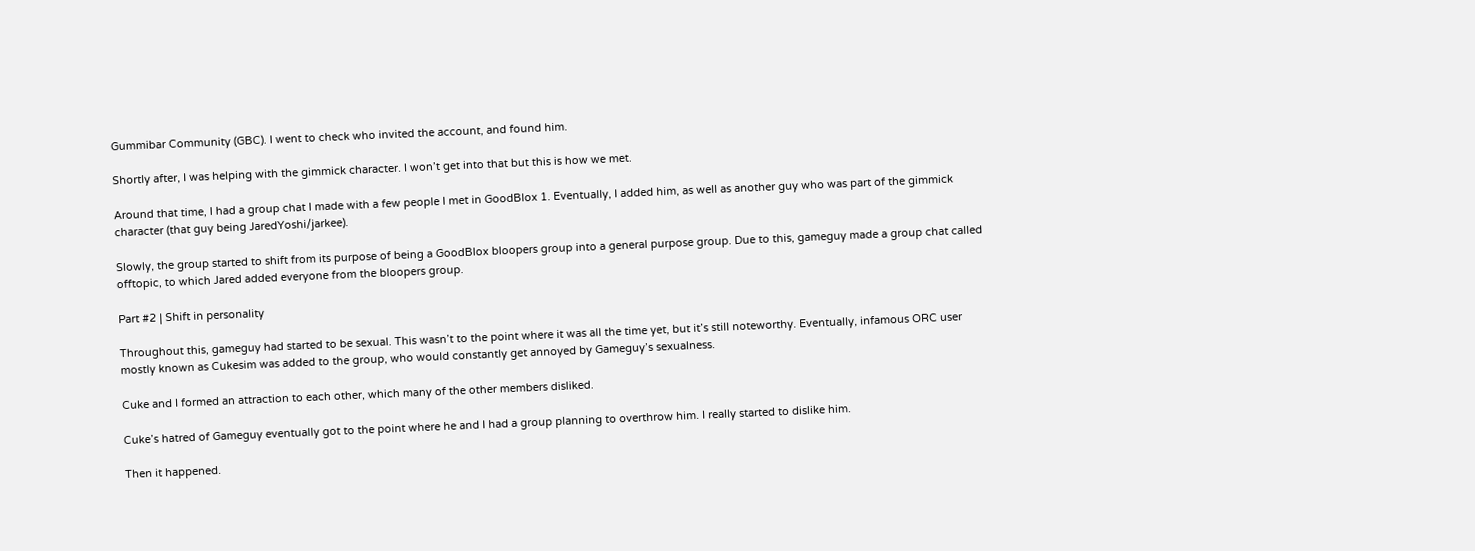Gummibar Community (GBC). I went to check who invited the account, and found him.

Shortly after, I was helping with the gimmick character. I won’t get into that but this is how we met.

Around that time, I had a group chat I made with a few people I met in GoodBlox 1. Eventually, I added him, as well as another guy who was part of the gimmick character (that guy being JaredYoshi/jarkee).

Slowly, the group started to shift from its purpose of being a GoodBlox bloopers group into a general purpose group. Due to this, gameguy made a group chat called offtopic, to which Jared added everyone from the bloopers group.

Part #2 | Shift in personality

Throughout this, gameguy had started to be sexual. This wasn’t to the point where it was all the time yet, but it’s still noteworthy. Eventually, infamous ORC user mostly known as Cukesim was added to the group, who would constantly get annoyed by Gameguy’s sexualness.

Cuke and I formed an attraction to each other, which many of the other members disliked.

Cuke’s hatred of Gameguy eventually got to the point where he and I had a group planning to overthrow him. I really started to dislike him.

Then it happened.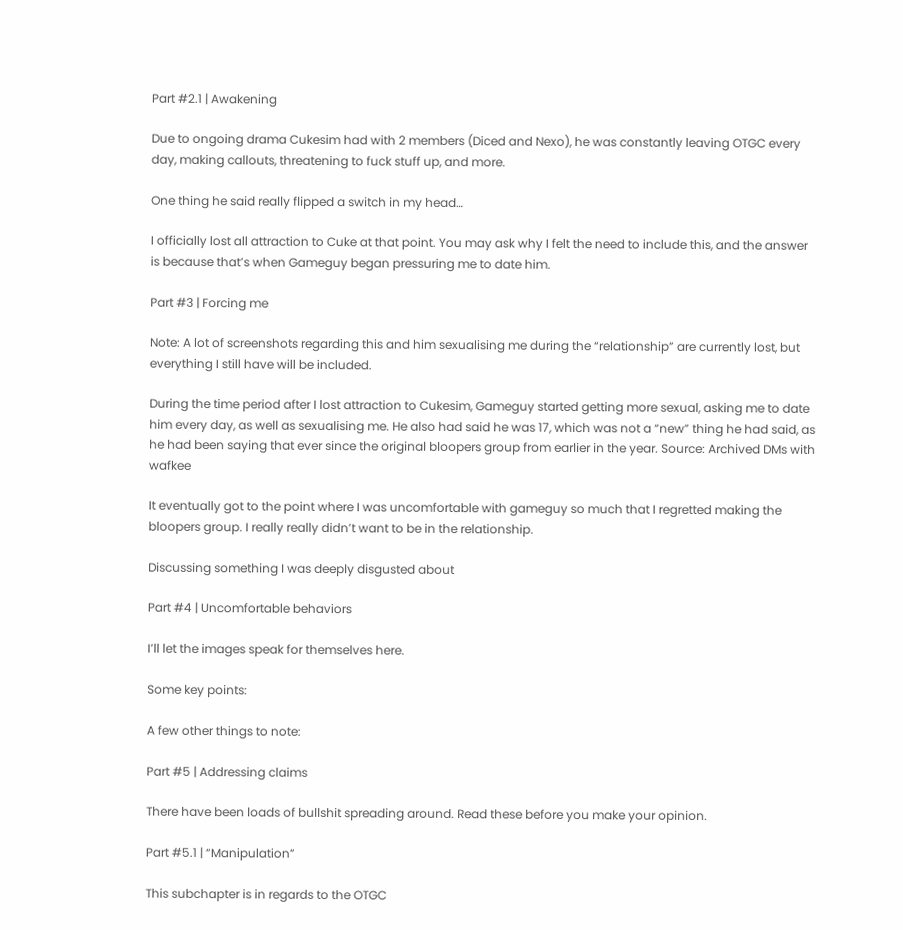Part #2.1 | Awakening

Due to ongoing drama Cukesim had with 2 members (Diced and Nexo), he was constantly leaving OTGC every day, making callouts, threatening to fuck stuff up, and more.

One thing he said really flipped a switch in my head…

I officially lost all attraction to Cuke at that point. You may ask why I felt the need to include this, and the answer is because that’s when Gameguy began pressuring me to date him.

Part #3 | Forcing me

Note: A lot of screenshots regarding this and him sexualising me during the “relationship” are currently lost, but everything I still have will be included.

During the time period after I lost attraction to Cukesim, Gameguy started getting more sexual, asking me to date him every day, as well as sexualising me. He also had said he was 17, which was not a “new” thing he had said, as he had been saying that ever since the original bloopers group from earlier in the year. Source: Archived DMs with wafkee

It eventually got to the point where I was uncomfortable with gameguy so much that I regretted making the bloopers group. I really really didn’t want to be in the relationship.

Discussing something I was deeply disgusted about

Part #4 | Uncomfortable behaviors

I’ll let the images speak for themselves here.

Some key points:

A few other things to note:

Part #5 | Addressing claims

There have been loads of bullshit spreading around. Read these before you make your opinion.

Part #5.1 | “Manipulation”

This subchapter is in regards to the OTGC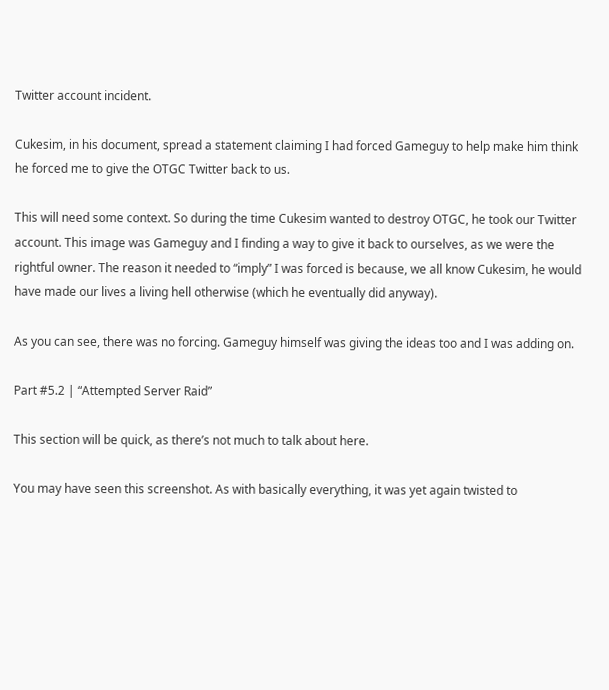Twitter account incident.

Cukesim, in his document, spread a statement claiming I had forced Gameguy to help make him think he forced me to give the OTGC Twitter back to us.

This will need some context. So during the time Cukesim wanted to destroy OTGC, he took our Twitter account. This image was Gameguy and I finding a way to give it back to ourselves, as we were the rightful owner. The reason it needed to “imply” I was forced is because, we all know Cukesim, he would have made our lives a living hell otherwise (which he eventually did anyway).

As you can see, there was no forcing. Gameguy himself was giving the ideas too and I was adding on.

Part #5.2 | “Attempted Server Raid”

This section will be quick, as there’s not much to talk about here.

You may have seen this screenshot. As with basically everything, it was yet again twisted to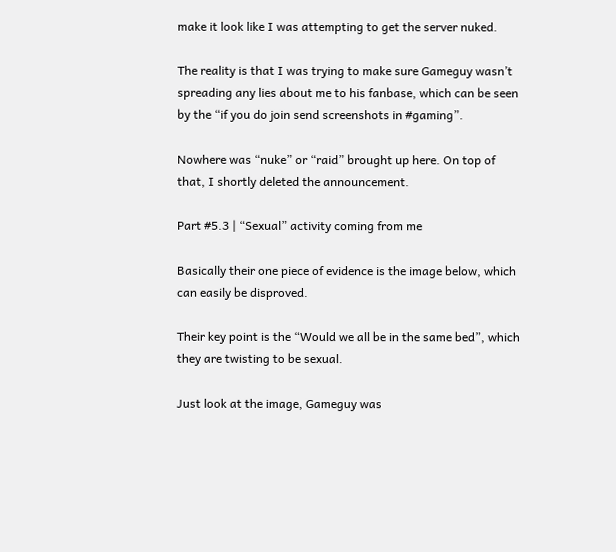make it look like I was attempting to get the server nuked.

The reality is that I was trying to make sure Gameguy wasn’t spreading any lies about me to his fanbase, which can be seen by the “if you do join send screenshots in #gaming”.

Nowhere was “nuke” or “raid” brought up here. On top of that, I shortly deleted the announcement.

Part #5.3 | “Sexual” activity coming from me

Basically their one piece of evidence is the image below, which can easily be disproved.

Their key point is the “Would we all be in the same bed”, which they are twisting to be sexual.

Just look at the image, Gameguy was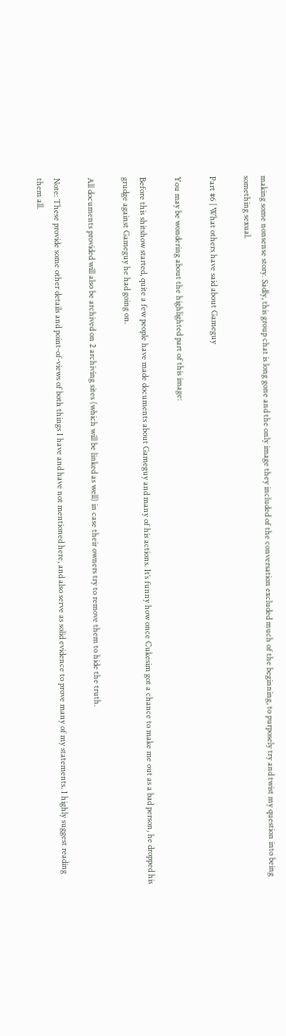making some nonsense story. Sadly, this group chat is long gone and the only image they included of the conversation excluded much of the beginning, to purposely try and twist my question into being something sexual.

Part #6 | What others have said about Gameguy

You may be wondering about the highlighted part of this image:

Before this shitshow started, quite a few people have made documents about Gameguy and many of his actions. It’s funny how once Cukesim got a chance to make me out as a bad person, he dropped his grudge against Gameguy he had going on.

All documents provided will also be archived on 2 archiving sites (which will be linked as well) in case their owners try to remove them to hide the truth.

Note: These provide some other details and point-of-views of both things I have and have not mentioned here, and also serve as solid evidence to prove many of my statements. I highly suggest reading them all.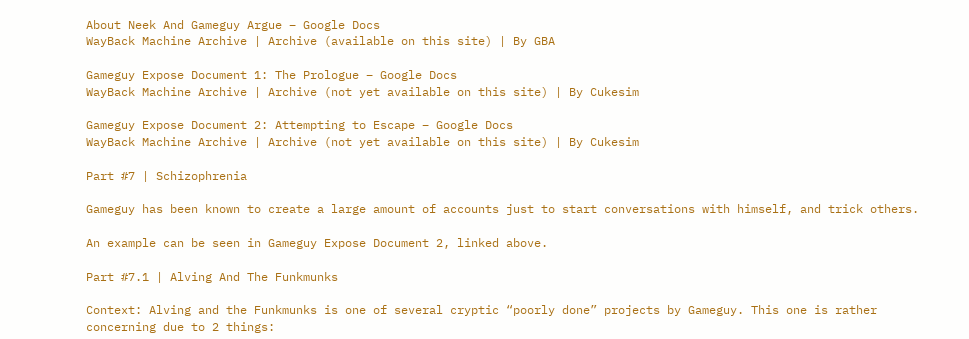About Neek And Gameguy Argue – Google Docs
WayBack Machine Archive | Archive (available on this site) | By GBA

Gameguy Expose Document 1: The Prologue – Google Docs
WayBack Machine Archive | Archive (not yet available on this site) | By Cukesim

Gameguy Expose Document 2: Attempting to Escape – Google Docs
WayBack Machine Archive | Archive (not yet available on this site) | By Cukesim

Part #7 | Schizophrenia

Gameguy has been known to create a large amount of accounts just to start conversations with himself, and trick others.

An example can be seen in Gameguy Expose Document 2, linked above.

Part #7.1 | Alving And The Funkmunks

Context: Alving and the Funkmunks is one of several cryptic “poorly done” projects by Gameguy. This one is rather concerning due to 2 things: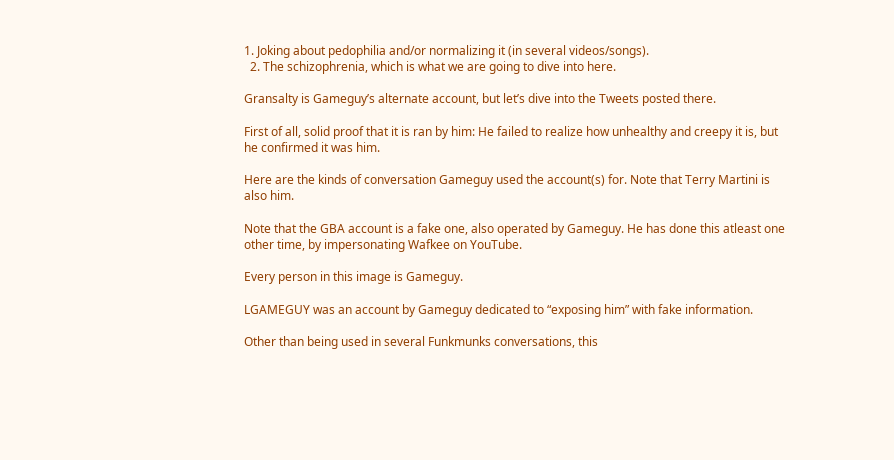1. Joking about pedophilia and/or normalizing it (in several videos/songs).
  2. The schizophrenia, which is what we are going to dive into here.

Gransalty is Gameguy’s alternate account, but let’s dive into the Tweets posted there.

First of all, solid proof that it is ran by him: He failed to realize how unhealthy and creepy it is, but he confirmed it was him.

Here are the kinds of conversation Gameguy used the account(s) for. Note that Terry Martini is also him.

Note that the GBA account is a fake one, also operated by Gameguy. He has done this atleast one other time, by impersonating Wafkee on YouTube.

Every person in this image is Gameguy.

LGAMEGUY was an account by Gameguy dedicated to “exposing him” with fake information.

Other than being used in several Funkmunks conversations, this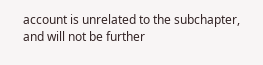account is unrelated to the subchapter, and will not be further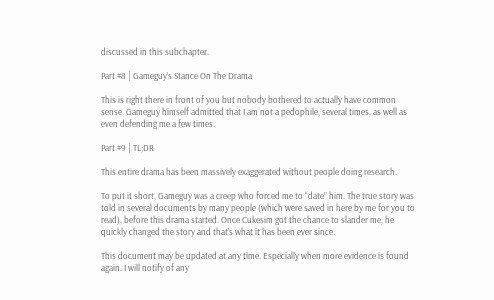discussed in this subchapter.

Part #8 | Gameguy’s Stance On The Drama

This is right there in front of you but nobody bothered to actually have common sense. Gameguy himself admitted that I am not a pedophile, several times, as well as even defending me a few times.

Part #9 | TL;DR

This entire drama has been massively exaggerated without people doing research.

To put it short, Gameguy was a creep who forced me to “date” him. The true story was told in several documents by many people (which were saved in here by me for you to read), before this drama started. Once Cukesim got the chance to slander me, he quickly changed the story and that’s what it has been ever since.

This document may be updated at any time. Especially when more evidence is found again. I will notify of any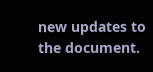new updates to the document.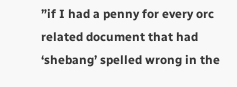”if I had a penny for every orc related document that had ‘shebang’ spelled wrong in the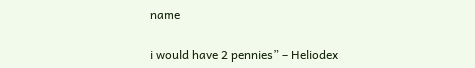name

i would have 2 pennies” – Heliodex